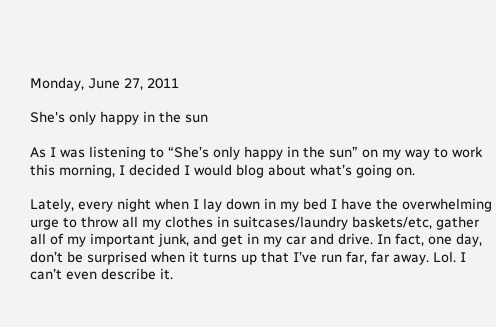Monday, June 27, 2011

She's only happy in the sun

As I was listening to “She’s only happy in the sun” on my way to work this morning, I decided I would blog about what’s going on.

Lately, every night when I lay down in my bed I have the overwhelming urge to throw all my clothes in suitcases/laundry baskets/etc, gather all of my important junk, and get in my car and drive. In fact, one day, don’t be surprised when it turns up that I’ve run far, far away. Lol. I can’t even describe it.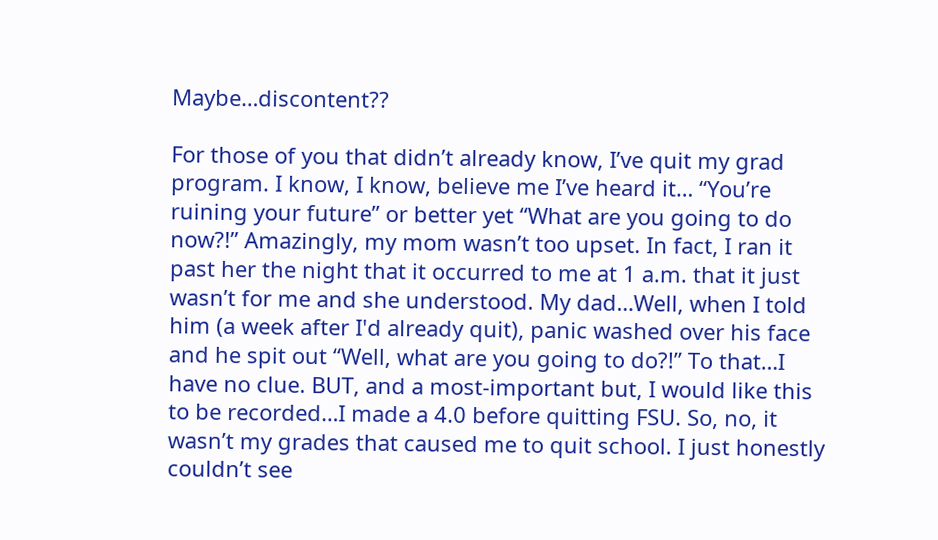Maybe…discontent??

For those of you that didn’t already know, I’ve quit my grad program. I know, I know, believe me I’ve heard it… “You’re ruining your future” or better yet “What are you going to do now?!” Amazingly, my mom wasn’t too upset. In fact, I ran it past her the night that it occurred to me at 1 a.m. that it just wasn’t for me and she understood. My dad…Well, when I told him (a week after I'd already quit), panic washed over his face and he spit out “Well, what are you going to do?!” To that…I have no clue. BUT, and a most-important but, I would like this to be recorded…I made a 4.0 before quitting FSU. So, no, it wasn’t my grades that caused me to quit school. I just honestly couldn’t see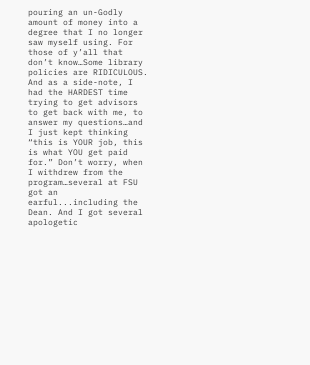pouring an un-Godly amount of money into a degree that I no longer saw myself using. For those of y’all that don’t know…Some library policies are RIDICULOUS. And as a side-note, I had the HARDEST time trying to get advisors to get back with me, to answer my questions…and I just kept thinking “this is YOUR job, this is what YOU get paid for.” Don’t worry, when I withdrew from the program…several at FSU got an earful...including the Dean. And I got several apologetic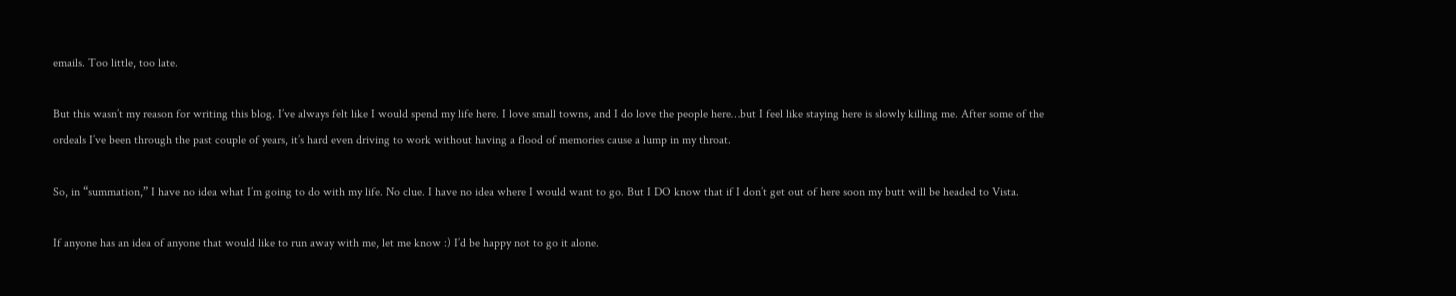emails. Too little, too late.

But this wasn’t my reason for writing this blog. I’ve always felt like I would spend my life here. I love small towns, and I do love the people here…but I feel like staying here is slowly killing me. After some of the ordeals I’ve been through the past couple of years, it’s hard even driving to work without having a flood of memories cause a lump in my throat.

So, in “summation,” I have no idea what I’m going to do with my life. No clue. I have no idea where I would want to go. But I DO know that if I don’t get out of here soon my butt will be headed to Vista.

If anyone has an idea of anyone that would like to run away with me, let me know :) I’d be happy not to go it alone.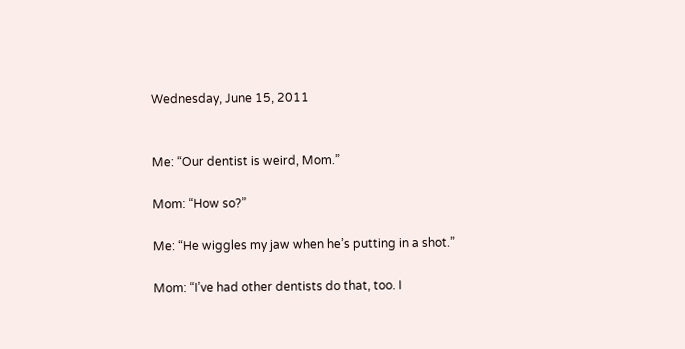Wednesday, June 15, 2011


Me: “Our dentist is weird, Mom.”

Mom: “How so?”

Me: “He wiggles my jaw when he’s putting in a shot.”

Mom: “I’ve had other dentists do that, too. I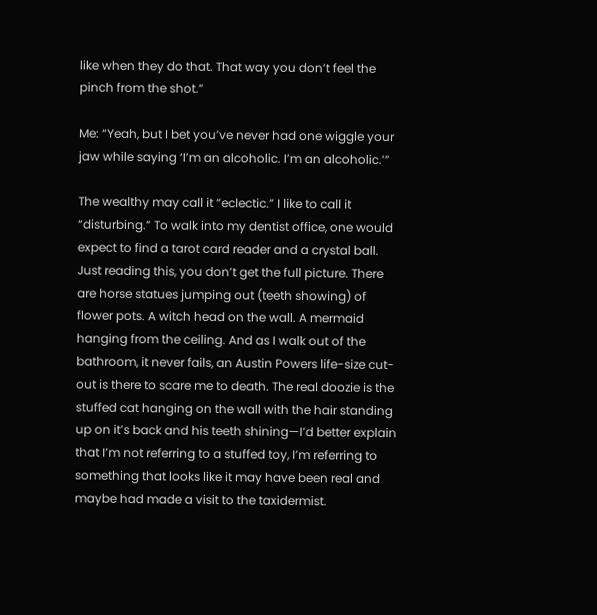like when they do that. That way you don’t feel the pinch from the shot.”

Me: “Yeah, but I bet you’ve never had one wiggle your jaw while saying ‘I’m an alcoholic. I’m an alcoholic.’”

The wealthy may call it “eclectic.” I like to call it “disturbing.” To walk into my dentist office, one would expect to find a tarot card reader and a crystal ball. Just reading this, you don’t get the full picture. There are horse statues jumping out (teeth showing) of flower pots. A witch head on the wall. A mermaid hanging from the ceiling. And as I walk out of the bathroom, it never fails, an Austin Powers life-size cut-out is there to scare me to death. The real doozie is the stuffed cat hanging on the wall with the hair standing up on it’s back and his teeth shining—I’d better explain that I’m not referring to a stuffed toy, I’m referring to something that looks like it may have been real and maybe had made a visit to the taxidermist.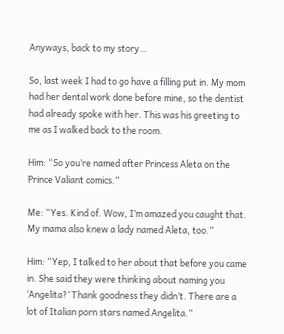Anyways, back to my story…

So, last week I had to go have a filling put in. My mom had her dental work done before mine, so the dentist had already spoke with her. This was his greeting to me as I walked back to the room.

Him: “So you’re named after Princess Aleta on the Prince Valiant comics.”

Me: “Yes. Kind of. Wow, I’m amazed you caught that. My mama also knew a lady named Aleta, too.”

Him: “Yep, I talked to her about that before you came in. She said they were thinking about naming you ‘Angelita?’ Thank goodness they didn’t. There are a lot of Italian porn stars named Angelita.”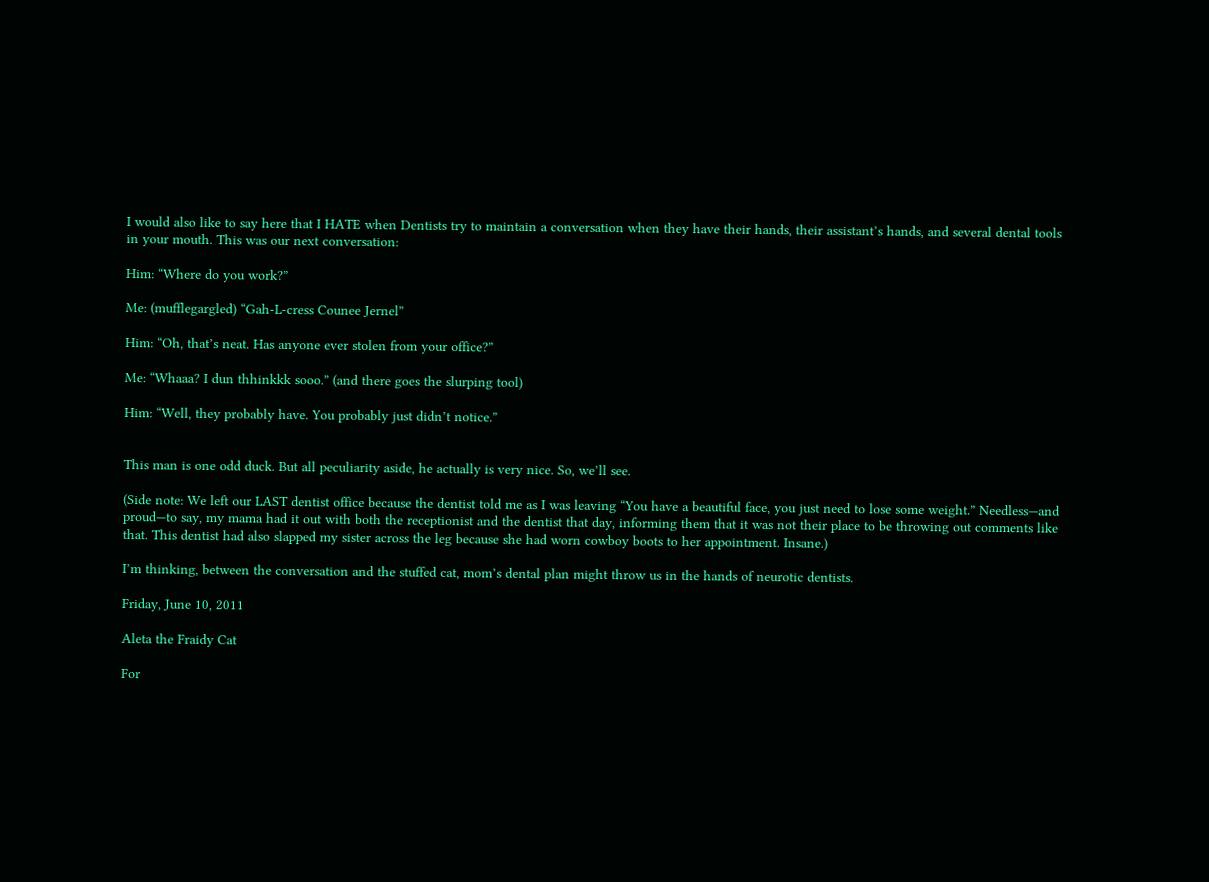I would also like to say here that I HATE when Dentists try to maintain a conversation when they have their hands, their assistant’s hands, and several dental tools in your mouth. This was our next conversation:

Him: “Where do you work?”

Me: (mufflegargled) “Gah-L-cress Counee Jernel”

Him: “Oh, that’s neat. Has anyone ever stolen from your office?”

Me: “Whaaa? I dun thhinkkk sooo.” (and there goes the slurping tool)

Him: “Well, they probably have. You probably just didn’t notice.”


This man is one odd duck. But all peculiarity aside, he actually is very nice. So, we’ll see.

(Side note: We left our LAST dentist office because the dentist told me as I was leaving “You have a beautiful face, you just need to lose some weight.” Needless—and proud—to say, my mama had it out with both the receptionist and the dentist that day, informing them that it was not their place to be throwing out comments like that. This dentist had also slapped my sister across the leg because she had worn cowboy boots to her appointment. Insane.)

I’m thinking, between the conversation and the stuffed cat, mom’s dental plan might throw us in the hands of neurotic dentists.

Friday, June 10, 2011

Aleta the Fraidy Cat

For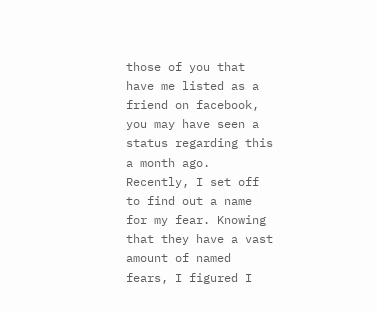those of you that have me listed as a friend on facebook, you may have seen a status regarding this a month ago. Recently, I set off to find out a name for my fear. Knowing that they have a vast amount of named fears, I figured I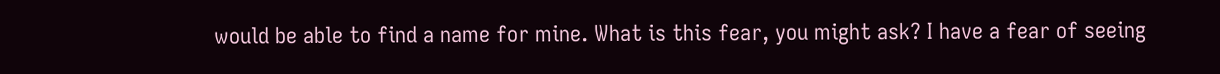would be able to find a name for mine. What is this fear, you might ask? I have a fear of seeing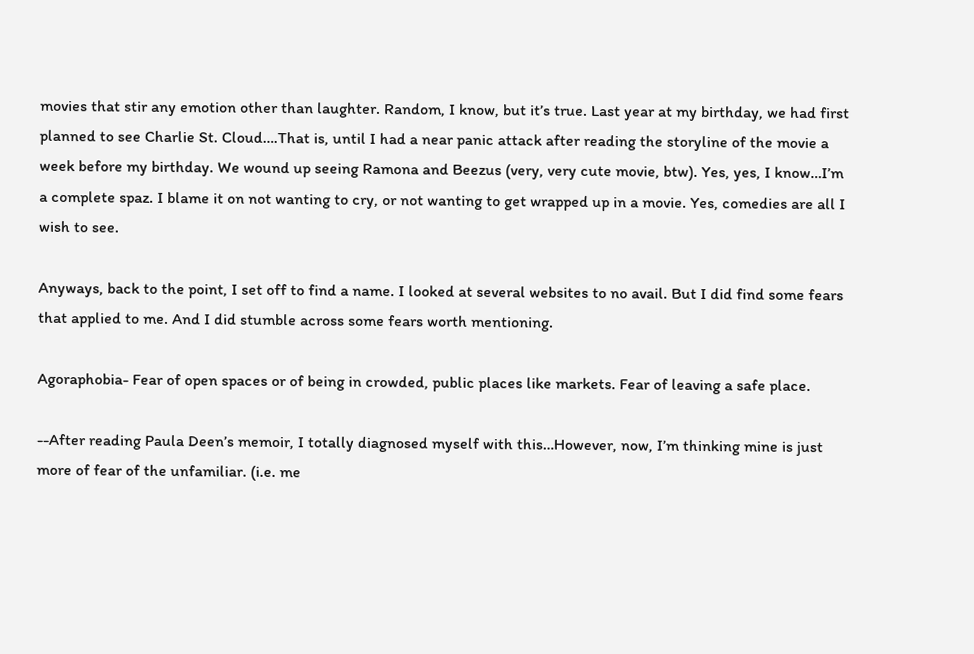movies that stir any emotion other than laughter. Random, I know, but it’s true. Last year at my birthday, we had first planned to see Charlie St. Cloud….That is, until I had a near panic attack after reading the storyline of the movie a week before my birthday. We wound up seeing Ramona and Beezus (very, very cute movie, btw). Yes, yes, I know…I’m a complete spaz. I blame it on not wanting to cry, or not wanting to get wrapped up in a movie. Yes, comedies are all I wish to see.

Anyways, back to the point, I set off to find a name. I looked at several websites to no avail. But I did find some fears that applied to me. And I did stumble across some fears worth mentioning.

Agoraphobia- Fear of open spaces or of being in crowded, public places like markets. Fear of leaving a safe place.

--After reading Paula Deen’s memoir, I totally diagnosed myself with this…However, now, I’m thinking mine is just more of fear of the unfamiliar. (i.e. me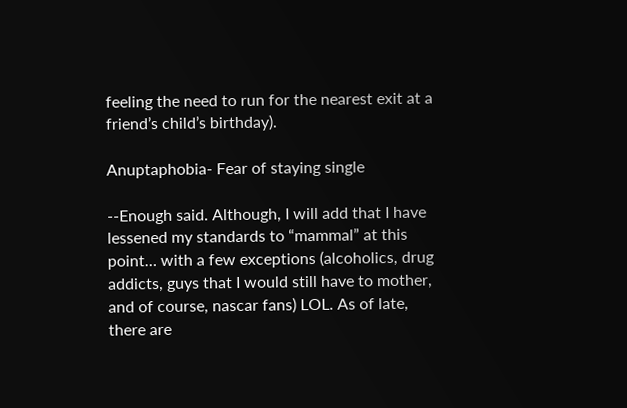feeling the need to run for the nearest exit at a friend’s child’s birthday).

Anuptaphobia- Fear of staying single

--Enough said. Although, I will add that I have lessened my standards to “mammal” at this point… with a few exceptions (alcoholics, drug addicts, guys that I would still have to mother, and of course, nascar fans) LOL. As of late, there are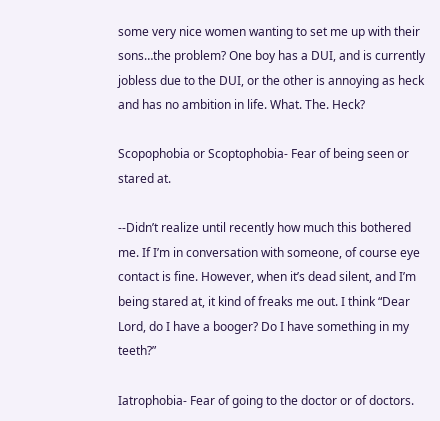some very nice women wanting to set me up with their sons…the problem? One boy has a DUI, and is currently jobless due to the DUI, or the other is annoying as heck and has no ambition in life. What. The. Heck?

Scopophobia or Scoptophobia- Fear of being seen or stared at.

--Didn’t realize until recently how much this bothered me. If I’m in conversation with someone, of course eye contact is fine. However, when it’s dead silent, and I’m being stared at, it kind of freaks me out. I think “Dear Lord, do I have a booger? Do I have something in my teeth?”

Iatrophobia- Fear of going to the doctor or of doctors.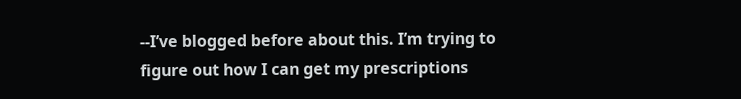--I’ve blogged before about this. I’m trying to figure out how I can get my prescriptions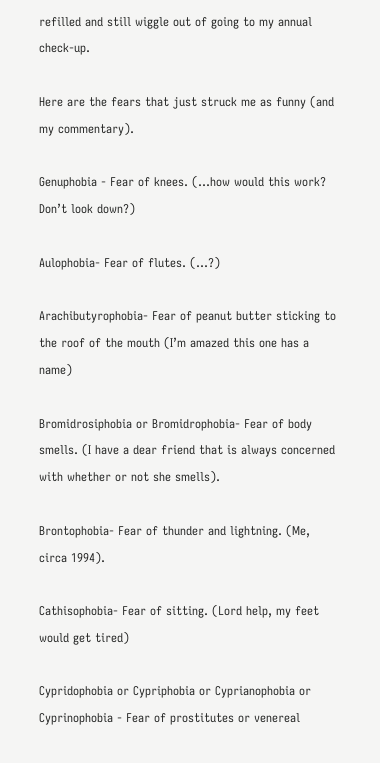refilled and still wiggle out of going to my annual check-up.

Here are the fears that just struck me as funny (and my commentary).

Genuphobia - Fear of knees. (…how would this work? Don’t look down?)

Aulophobia- Fear of flutes. (…?)

Arachibutyrophobia- Fear of peanut butter sticking to the roof of the mouth (I’m amazed this one has a name)

Bromidrosiphobia or Bromidrophobia- Fear of body smells. (I have a dear friend that is always concerned with whether or not she smells).

Brontophobia- Fear of thunder and lightning. (Me, circa 1994).

Cathisophobia- Fear of sitting. (Lord help, my feet would get tired)

Cypridophobia or Cypriphobia or Cyprianophobia or Cyprinophobia - Fear of prostitutes or venereal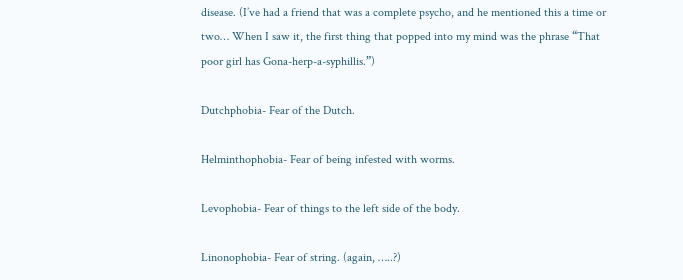disease. (I’ve had a friend that was a complete psycho, and he mentioned this a time or two… When I saw it, the first thing that popped into my mind was the phrase “That poor girl has Gona-herp-a-syphillis.”)

Dutchphobia- Fear of the Dutch.

Helminthophobia- Fear of being infested with worms.

Levophobia- Fear of things to the left side of the body.

Linonophobia- Fear of string. (again, …..?)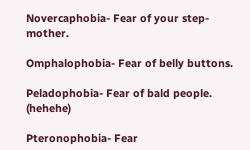Novercaphobia- Fear of your step-mother.

Omphalophobia- Fear of belly buttons.

Peladophobia- Fear of bald people. (hehehe)

Pteronophobia- Fear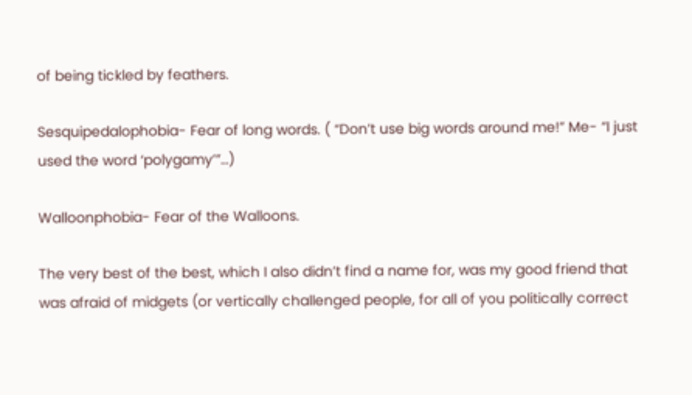of being tickled by feathers.

Sesquipedalophobia- Fear of long words. ( “Don’t use big words around me!” Me- “I just used the word ‘polygamy’”…)

Walloonphobia- Fear of the Walloons.

The very best of the best, which I also didn’t find a name for, was my good friend that was afraid of midgets (or vertically challenged people, for all of you politically correct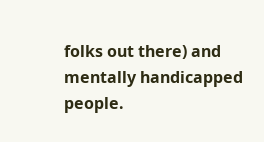folks out there) and mentally handicapped people.